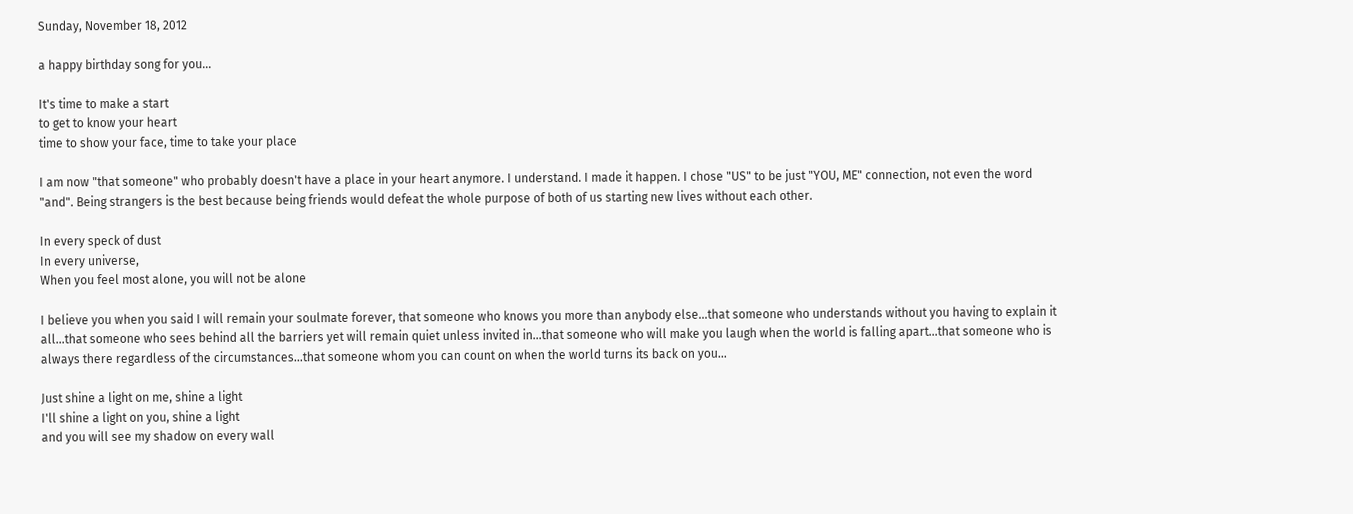Sunday, November 18, 2012

a happy birthday song for you...

It's time to make a start
to get to know your heart
time to show your face, time to take your place

I am now "that someone" who probably doesn't have a place in your heart anymore. I understand. I made it happen. I chose "US" to be just "YOU, ME" connection, not even the word "and". Being strangers is the best because being friends would defeat the whole purpose of both of us starting new lives without each other.

In every speck of dust
In every universe,
When you feel most alone, you will not be alone

I believe you when you said I will remain your soulmate forever, that someone who knows you more than anybody else...that someone who understands without you having to explain it all...that someone who sees behind all the barriers yet will remain quiet unless invited in...that someone who will make you laugh when the world is falling apart...that someone who is always there regardless of the circumstances...that someone whom you can count on when the world turns its back on you...

Just shine a light on me, shine a light
I'll shine a light on you, shine a light
and you will see my shadow on every wall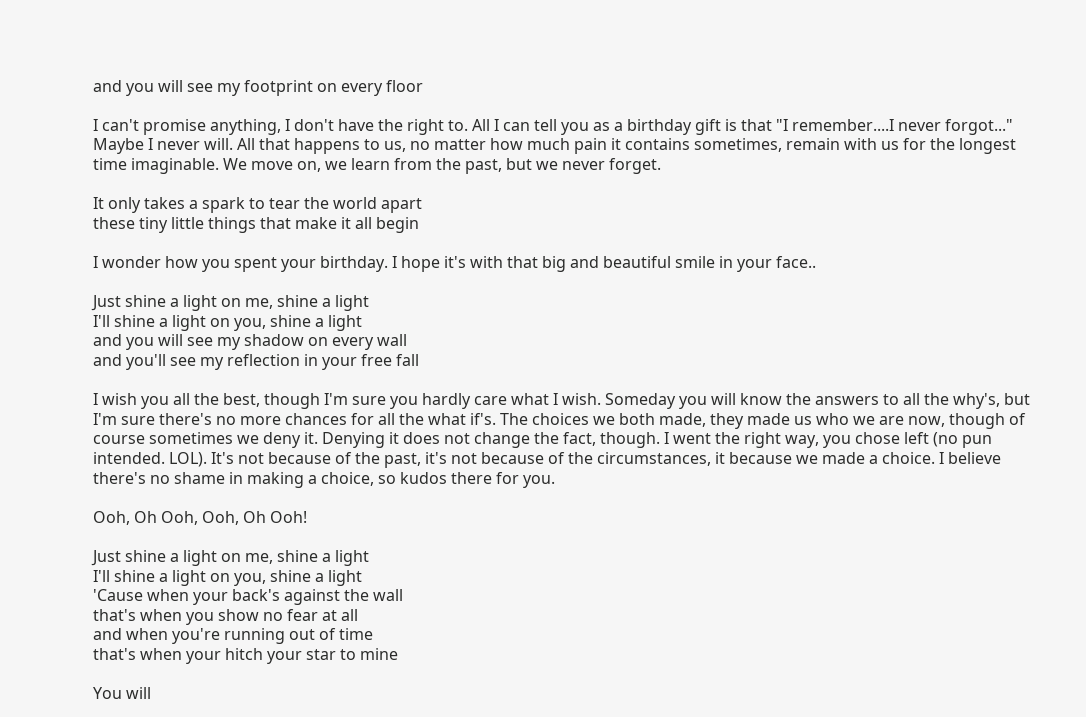and you will see my footprint on every floor

I can't promise anything, I don't have the right to. All I can tell you as a birthday gift is that "I remember....I never forgot..." Maybe I never will. All that happens to us, no matter how much pain it contains sometimes, remain with us for the longest time imaginable. We move on, we learn from the past, but we never forget.

It only takes a spark to tear the world apart
these tiny little things that make it all begin

I wonder how you spent your birthday. I hope it's with that big and beautiful smile in your face..

Just shine a light on me, shine a light
I'll shine a light on you, shine a light
and you will see my shadow on every wall
and you'll see my reflection in your free fall

I wish you all the best, though I'm sure you hardly care what I wish. Someday you will know the answers to all the why's, but I'm sure there's no more chances for all the what if's. The choices we both made, they made us who we are now, though of course sometimes we deny it. Denying it does not change the fact, though. I went the right way, you chose left (no pun intended. LOL). It's not because of the past, it's not because of the circumstances, it because we made a choice. I believe there's no shame in making a choice, so kudos there for you.

Ooh, Oh Ooh, Ooh, Oh Ooh!

Just shine a light on me, shine a light
I'll shine a light on you, shine a light
'Cause when your back's against the wall
that's when you show no fear at all
and when you're running out of time
that's when your hitch your star to mine

You will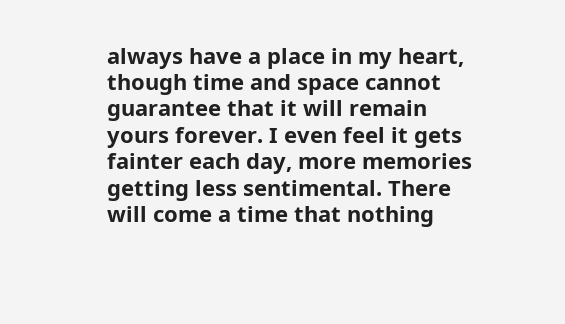always have a place in my heart, though time and space cannot guarantee that it will remain yours forever. I even feel it gets fainter each day, more memories getting less sentimental. There will come a time that nothing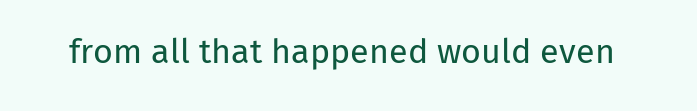from all that happened would even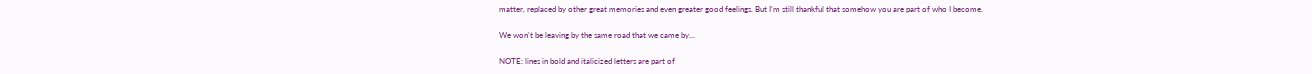matter, replaced by other great memories and even greater good feelings. But I'm still thankful that somehow you are part of who I become.

We won't be leaving by the same road that we came by...

NOTE: lines in bold and italicized letters are part of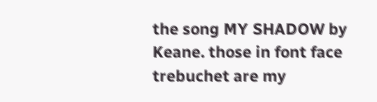the song MY SHADOW by Keane. those in font face trebuchet are my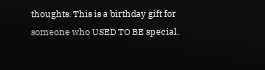thoughts. This is a birthday gift for someone who USED TO BE special.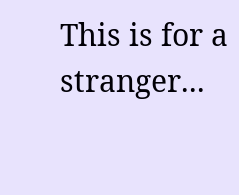This is for a stranger...